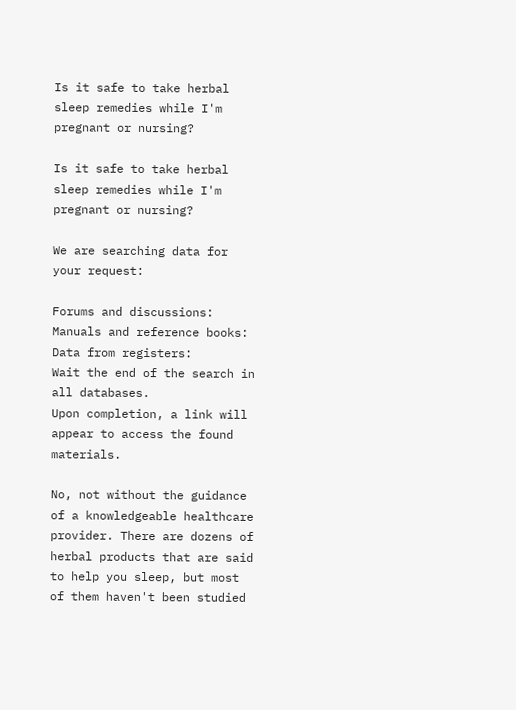Is it safe to take herbal sleep remedies while I'm pregnant or nursing?

Is it safe to take herbal sleep remedies while I'm pregnant or nursing?

We are searching data for your request:

Forums and discussions:
Manuals and reference books:
Data from registers:
Wait the end of the search in all databases.
Upon completion, a link will appear to access the found materials.

No, not without the guidance of a knowledgeable healthcare provider. There are dozens of herbal products that are said to help you sleep, but most of them haven't been studied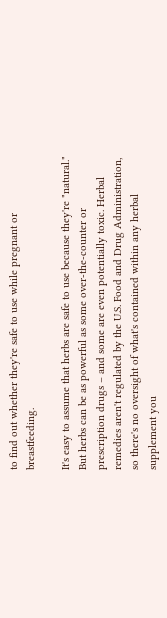to find out whether they're safe to use while pregnant or breastfeeding.

It's easy to assume that herbs are safe to use because they're "natural." But herbs can be as powerful as some over-the-counter or prescription drugs – and some are even potentially toxic. Herbal remedies aren't regulated by the U.S. Food and Drug Administration, so there's no oversight of what's contained within any herbal supplement you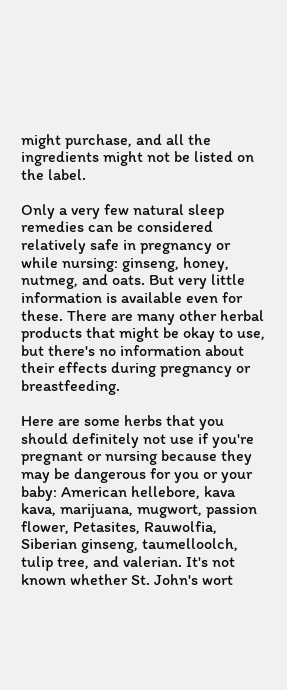might purchase, and all the ingredients might not be listed on the label.

Only a very few natural sleep remedies can be considered relatively safe in pregnancy or while nursing: ginseng, honey, nutmeg, and oats. But very little information is available even for these. There are many other herbal products that might be okay to use, but there's no information about their effects during pregnancy or breastfeeding.

Here are some herbs that you should definitely not use if you're pregnant or nursing because they may be dangerous for you or your baby: American hellebore, kava kava, marijuana, mugwort, passion flower, Petasites, Rauwolfia, Siberian ginseng, taumelloolch, tulip tree, and valerian. It's not known whether St. John's wort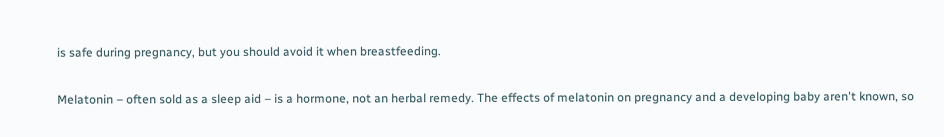is safe during pregnancy, but you should avoid it when breastfeeding.

Melatonin – often sold as a sleep aid – is a hormone, not an herbal remedy. The effects of melatonin on pregnancy and a developing baby aren't known, so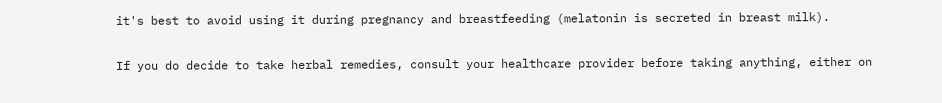it's best to avoid using it during pregnancy and breastfeeding (melatonin is secreted in breast milk).

If you do decide to take herbal remedies, consult your healthcare provider before taking anything, either on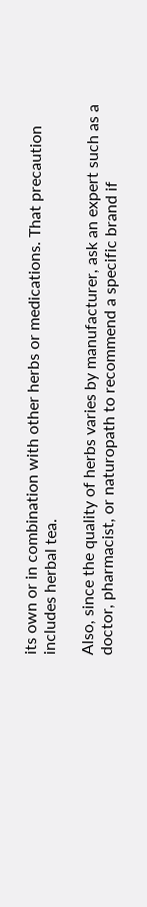its own or in combination with other herbs or medications. That precaution includes herbal tea.

Also, since the quality of herbs varies by manufacturer, ask an expert such as a doctor, pharmacist, or naturopath to recommend a specific brand if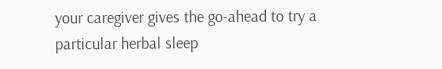your caregiver gives the go-ahead to try a particular herbal sleep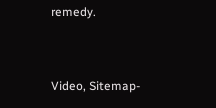remedy.


Video, Sitemap-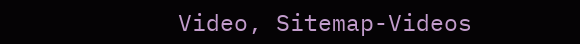Video, Sitemap-Videos